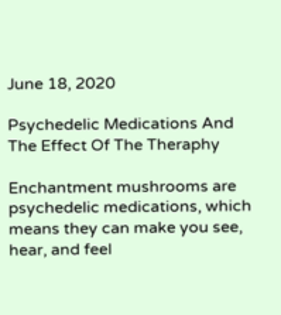June 18, 2020

Psychedelic Medications And The Effect Of The Theraphy

Enchantment mushrooms are psychedelic medications, which means they can make you see, hear, and feel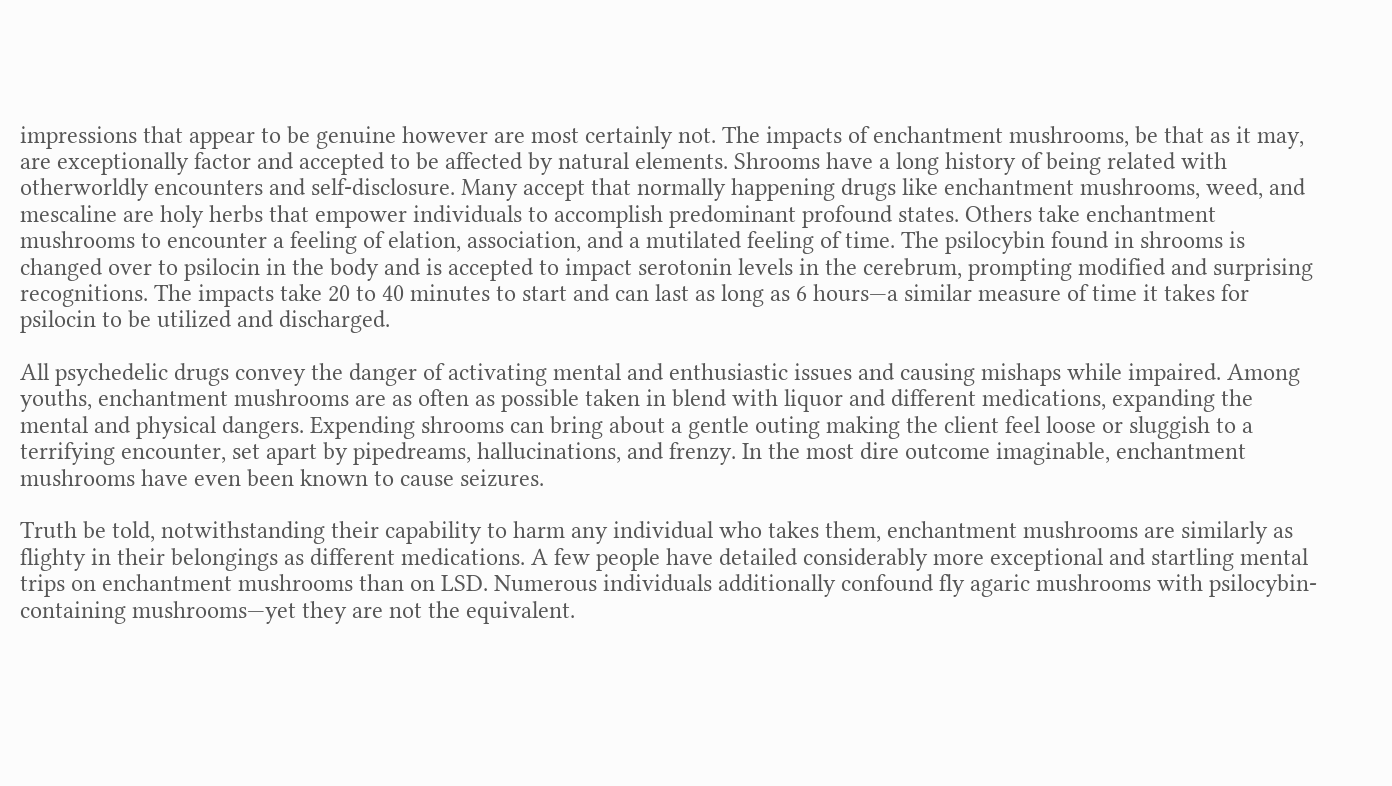impressions that appear to be genuine however are most certainly not. The impacts of enchantment mushrooms, be that as it may, are exceptionally factor and accepted to be affected by natural elements. Shrooms have a long history of being related with otherworldly encounters and self-disclosure. Many accept that normally happening drugs like enchantment mushrooms, weed, and mescaline are holy herbs that empower individuals to accomplish predominant profound states. Others take enchantment mushrooms to encounter a feeling of elation, association, and a mutilated feeling of time. The psilocybin found in shrooms is changed over to psilocin in the body and is accepted to impact serotonin levels in the cerebrum, prompting modified and surprising recognitions. The impacts take 20 to 40 minutes to start and can last as long as 6 hours—a similar measure of time it takes for psilocin to be utilized and discharged.

All psychedelic drugs convey the danger of activating mental and enthusiastic issues and causing mishaps while impaired. Among youths, enchantment mushrooms are as often as possible taken in blend with liquor and different medications, expanding the mental and physical dangers. Expending shrooms can bring about a gentle outing making the client feel loose or sluggish to a terrifying encounter, set apart by pipedreams, hallucinations, and frenzy. In the most dire outcome imaginable, enchantment mushrooms have even been known to cause seizures.

Truth be told, notwithstanding their capability to harm any individual who takes them, enchantment mushrooms are similarly as flighty in their belongings as different medications. A few people have detailed considerably more exceptional and startling mental trips on enchantment mushrooms than on LSD. Numerous individuals additionally confound fly agaric mushrooms with psilocybin-containing mushrooms—yet they are not the equivalent.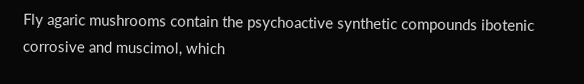Fly agaric mushrooms contain the psychoactive synthetic compounds ibotenic corrosive and muscimol, which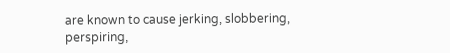are known to cause jerking, slobbering, perspiring,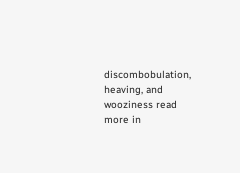discombobulation, heaving, and wooziness read more in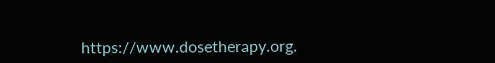https://www.dosetherapy.org.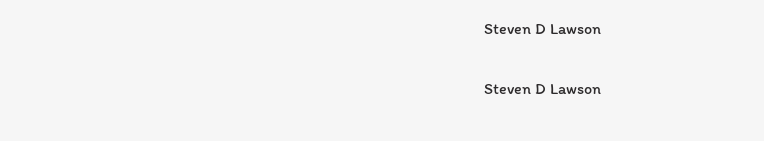Steven D Lawson

Steven D Lawson